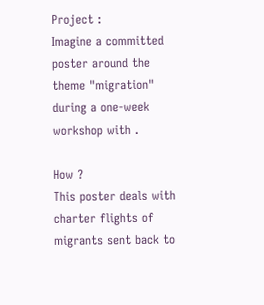Project :
Imagine a committed poster around the theme "migration" during a one-week workshop with .

How ?
This poster deals with charter flights of migrants sent back to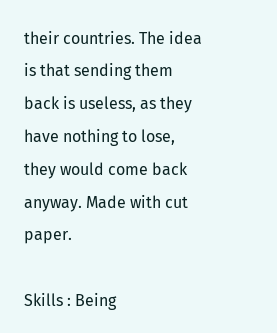their countries. The idea is that sending them back is useless, as they have nothing to lose, they would come back anyway. Made with cut paper.

Skills : Being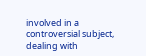involved in a controversial subject, dealing with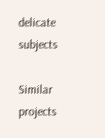delicate subjects

Similar projects